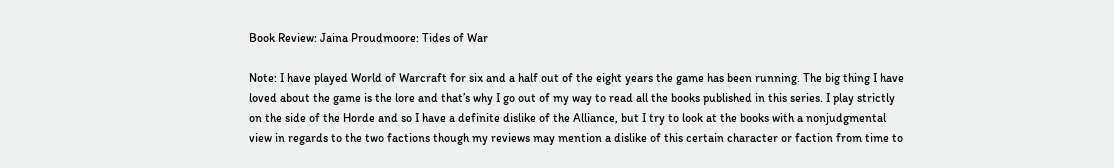Book Review: Jaina Proudmoore: Tides of War

Note: I have played World of Warcraft for six and a half out of the eight years the game has been running. The big thing I have loved about the game is the lore and that’s why I go out of my way to read all the books published in this series. I play strictly on the side of the Horde and so I have a definite dislike of the Alliance, but I try to look at the books with a nonjudgmental view in regards to the two factions though my reviews may mention a dislike of this certain character or faction from time to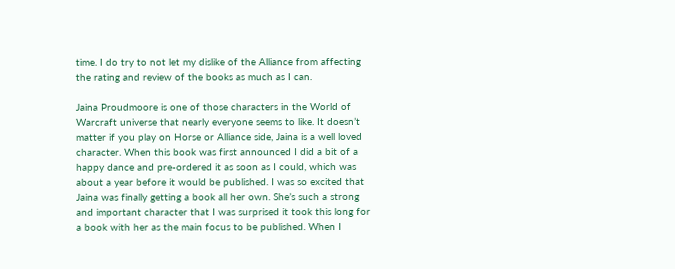time. I do try to not let my dislike of the Alliance from affecting the rating and review of the books as much as I can.

Jaina Proudmoore is one of those characters in the World of Warcraft universe that nearly everyone seems to like. It doesn’t matter if you play on Horse or Alliance side, Jaina is a well loved character. When this book was first announced I did a bit of a happy dance and pre-ordered it as soon as I could, which was about a year before it would be published. I was so excited that Jaina was finally getting a book all her own. She’s such a strong and important character that I was surprised it took this long for a book with her as the main focus to be published. When I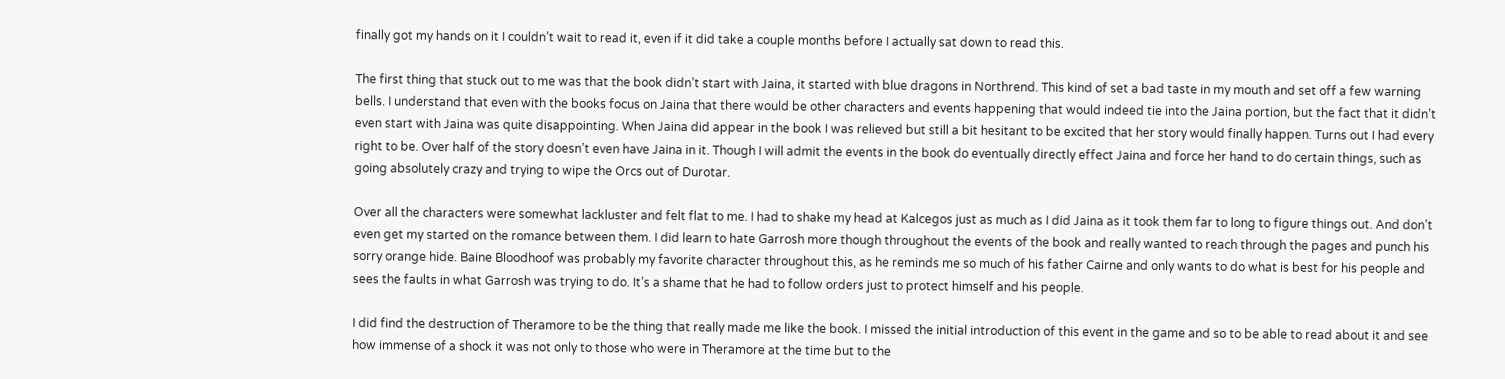finally got my hands on it I couldn’t wait to read it, even if it did take a couple months before I actually sat down to read this.

The first thing that stuck out to me was that the book didn’t start with Jaina, it started with blue dragons in Northrend. This kind of set a bad taste in my mouth and set off a few warning bells. I understand that even with the books focus on Jaina that there would be other characters and events happening that would indeed tie into the Jaina portion, but the fact that it didn’t even start with Jaina was quite disappointing. When Jaina did appear in the book I was relieved but still a bit hesitant to be excited that her story would finally happen. Turns out I had every right to be. Over half of the story doesn’t even have Jaina in it. Though I will admit the events in the book do eventually directly effect Jaina and force her hand to do certain things, such as going absolutely crazy and trying to wipe the Orcs out of Durotar.

Over all the characters were somewhat lackluster and felt flat to me. I had to shake my head at Kalcegos just as much as I did Jaina as it took them far to long to figure things out. And don’t even get my started on the romance between them. I did learn to hate Garrosh more though throughout the events of the book and really wanted to reach through the pages and punch his sorry orange hide. Baine Bloodhoof was probably my favorite character throughout this, as he reminds me so much of his father Cairne and only wants to do what is best for his people and sees the faults in what Garrosh was trying to do. It’s a shame that he had to follow orders just to protect himself and his people.

I did find the destruction of Theramore to be the thing that really made me like the book. I missed the initial introduction of this event in the game and so to be able to read about it and see how immense of a shock it was not only to those who were in Theramore at the time but to the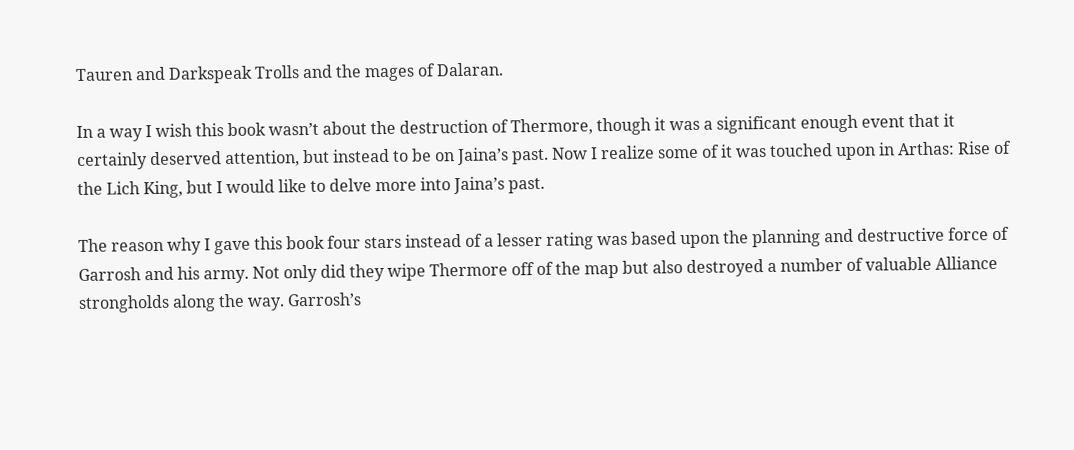Tauren and Darkspeak Trolls and the mages of Dalaran.

In a way I wish this book wasn’t about the destruction of Thermore, though it was a significant enough event that it certainly deserved attention, but instead to be on Jaina’s past. Now I realize some of it was touched upon in Arthas: Rise of the Lich King, but I would like to delve more into Jaina’s past.

The reason why I gave this book four stars instead of a lesser rating was based upon the planning and destructive force of Garrosh and his army. Not only did they wipe Thermore off of the map but also destroyed a number of valuable Alliance strongholds along the way. Garrosh’s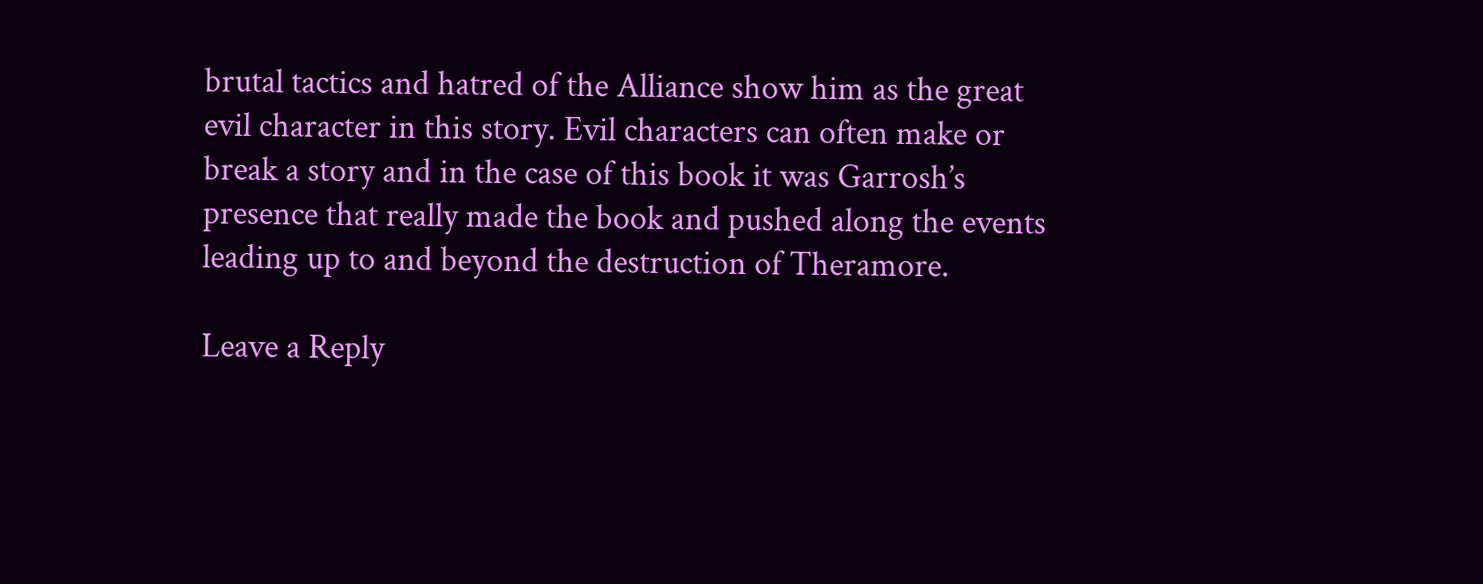brutal tactics and hatred of the Alliance show him as the great evil character in this story. Evil characters can often make or break a story and in the case of this book it was Garrosh’s presence that really made the book and pushed along the events leading up to and beyond the destruction of Theramore.

Leave a Reply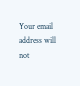Your email address will not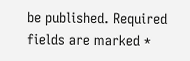be published. Required fields are marked *